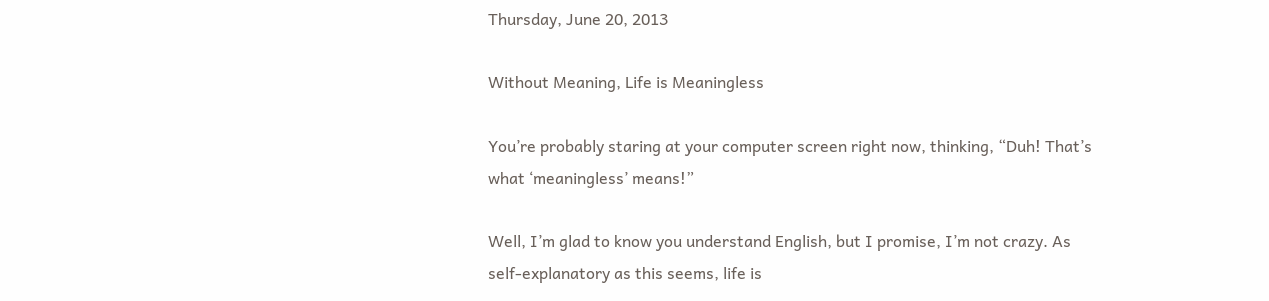Thursday, June 20, 2013

Without Meaning, Life is Meaningless

You’re probably staring at your computer screen right now, thinking, “Duh! That’s what ‘meaningless’ means!”

Well, I’m glad to know you understand English, but I promise, I’m not crazy. As self-explanatory as this seems, life is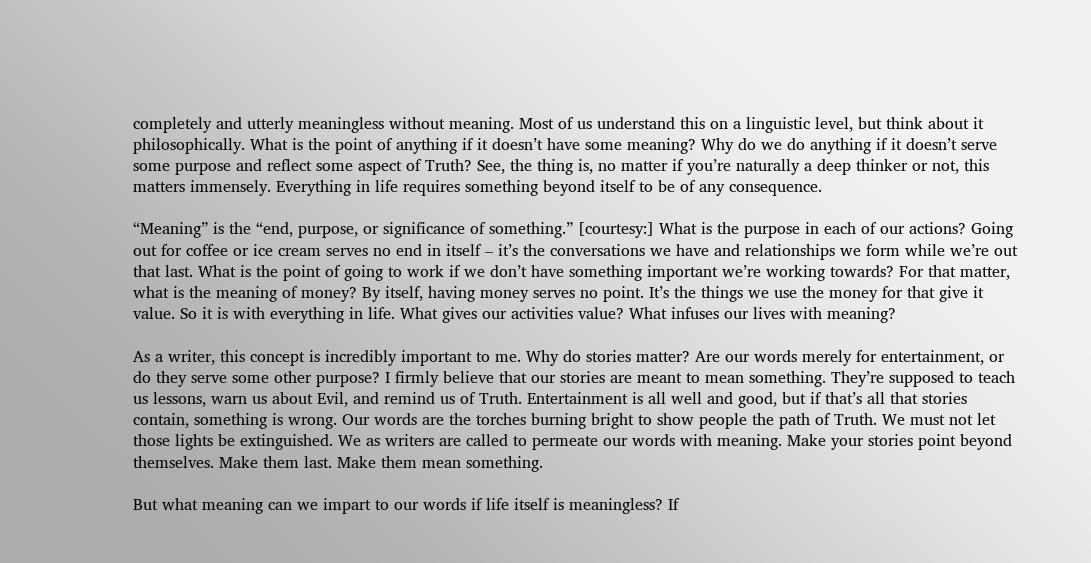completely and utterly meaningless without meaning. Most of us understand this on a linguistic level, but think about it philosophically. What is the point of anything if it doesn’t have some meaning? Why do we do anything if it doesn’t serve some purpose and reflect some aspect of Truth? See, the thing is, no matter if you’re naturally a deep thinker or not, this matters immensely. Everything in life requires something beyond itself to be of any consequence.

“Meaning” is the “end, purpose, or significance of something.” [courtesy:] What is the purpose in each of our actions? Going out for coffee or ice cream serves no end in itself – it’s the conversations we have and relationships we form while we’re out that last. What is the point of going to work if we don’t have something important we’re working towards? For that matter, what is the meaning of money? By itself, having money serves no point. It’s the things we use the money for that give it value. So it is with everything in life. What gives our activities value? What infuses our lives with meaning?

As a writer, this concept is incredibly important to me. Why do stories matter? Are our words merely for entertainment, or do they serve some other purpose? I firmly believe that our stories are meant to mean something. They’re supposed to teach us lessons, warn us about Evil, and remind us of Truth. Entertainment is all well and good, but if that’s all that stories contain, something is wrong. Our words are the torches burning bright to show people the path of Truth. We must not let those lights be extinguished. We as writers are called to permeate our words with meaning. Make your stories point beyond themselves. Make them last. Make them mean something.

But what meaning can we impart to our words if life itself is meaningless? If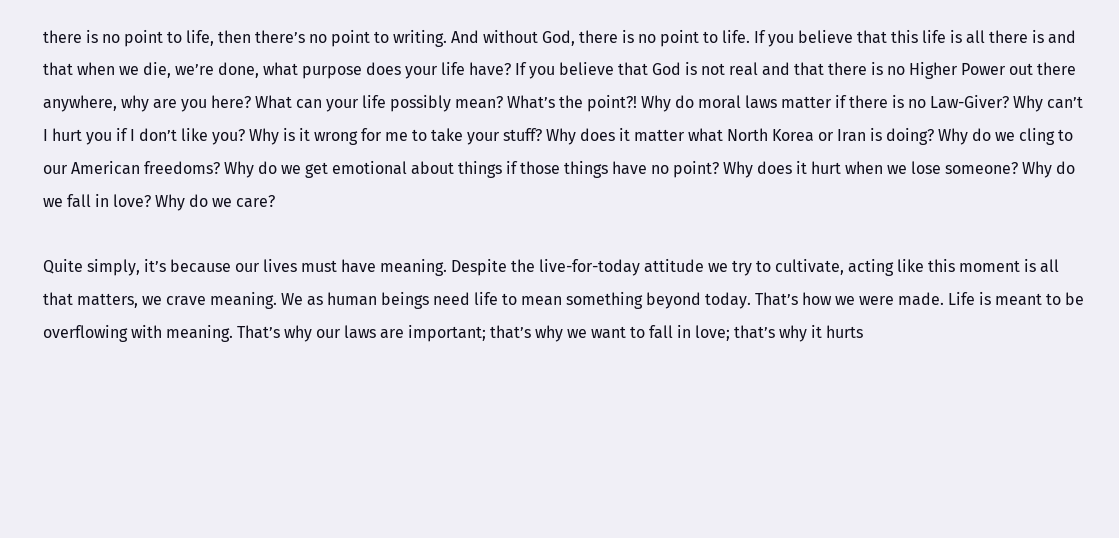there is no point to life, then there’s no point to writing. And without God, there is no point to life. If you believe that this life is all there is and that when we die, we’re done, what purpose does your life have? If you believe that God is not real and that there is no Higher Power out there anywhere, why are you here? What can your life possibly mean? What’s the point?! Why do moral laws matter if there is no Law-Giver? Why can’t I hurt you if I don’t like you? Why is it wrong for me to take your stuff? Why does it matter what North Korea or Iran is doing? Why do we cling to our American freedoms? Why do we get emotional about things if those things have no point? Why does it hurt when we lose someone? Why do we fall in love? Why do we care?

Quite simply, it’s because our lives must have meaning. Despite the live-for-today attitude we try to cultivate, acting like this moment is all that matters, we crave meaning. We as human beings need life to mean something beyond today. That’s how we were made. Life is meant to be overflowing with meaning. That’s why our laws are important; that’s why we want to fall in love; that’s why it hurts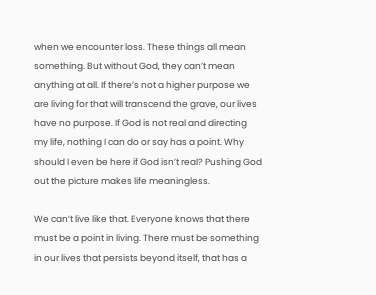when we encounter loss. These things all mean something. But without God, they can’t mean anything at all. If there’s not a higher purpose we are living for that will transcend the grave, our lives have no purpose. If God is not real and directing my life, nothing I can do or say has a point. Why should I even be here if God isn’t real? Pushing God out the picture makes life meaningless.

We can’t live like that. Everyone knows that there must be a point in living. There must be something in our lives that persists beyond itself, that has a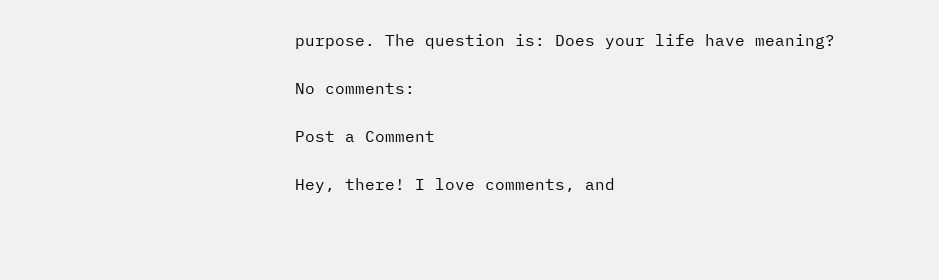purpose. The question is: Does your life have meaning?

No comments:

Post a Comment

Hey, there! I love comments, and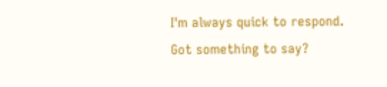I'm always quick to respond. Got something to say?